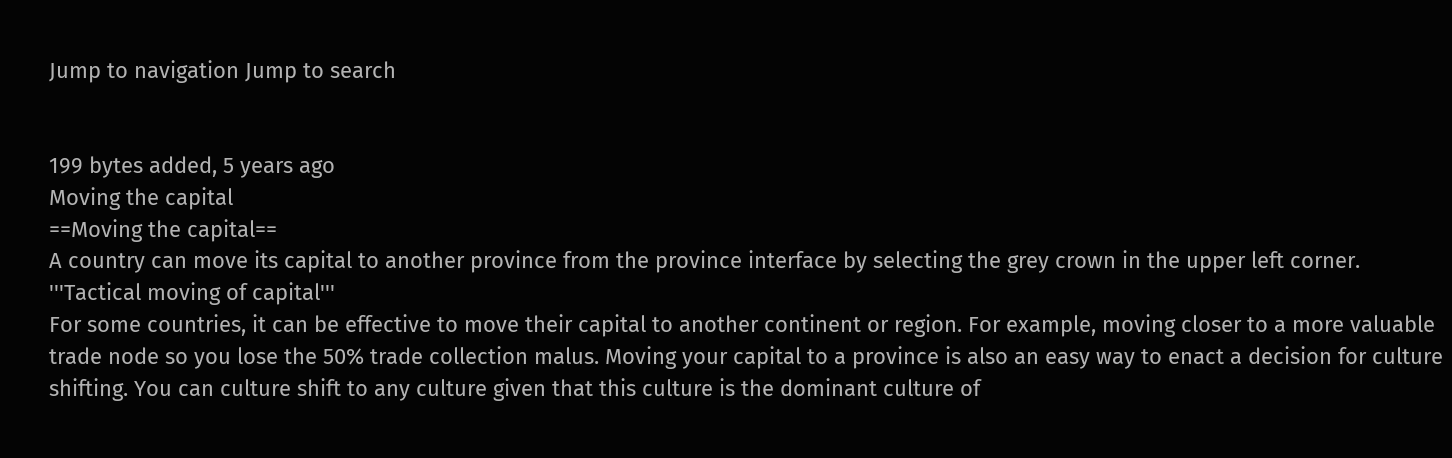Jump to navigation Jump to search


199 bytes added, 5 years ago
Moving the capital
==Moving the capital==
A country can move its capital to another province from the province interface by selecting the grey crown in the upper left corner.
'''Tactical moving of capital'''
For some countries, it can be effective to move their capital to another continent or region. For example, moving closer to a more valuable trade node so you lose the 50% trade collection malus. Moving your capital to a province is also an easy way to enact a decision for culture shifting. You can culture shift to any culture given that this culture is the dominant culture of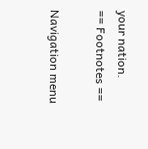your nation.
== Footnotes ==

Navigation menu